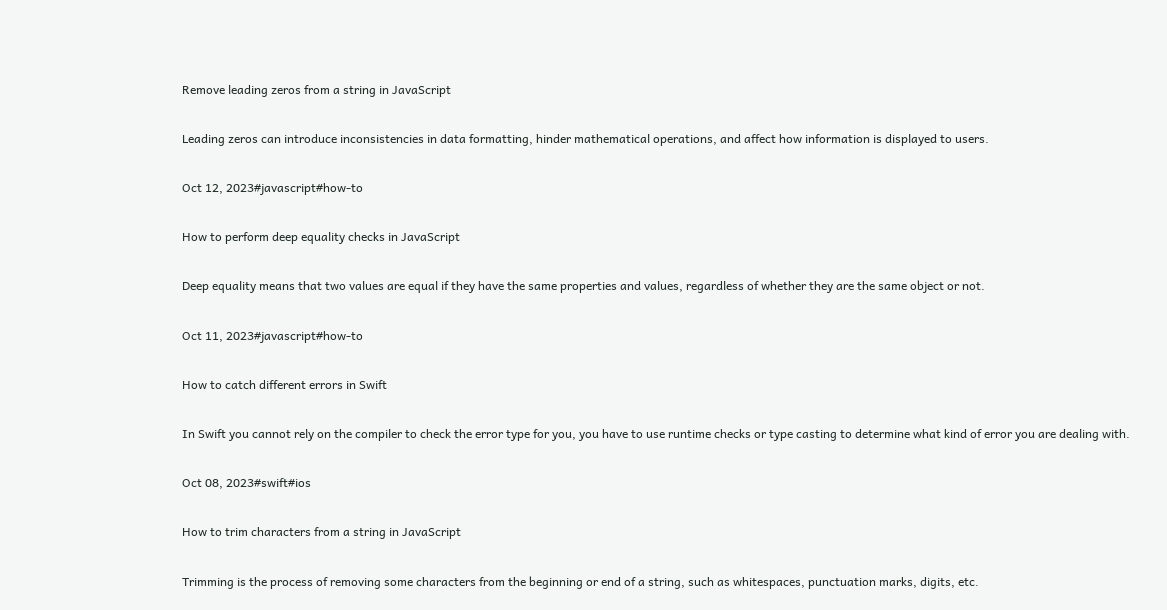Remove leading zeros from a string in JavaScript

Leading zeros can introduce inconsistencies in data formatting, hinder mathematical operations, and affect how information is displayed to users.

Oct 12, 2023#javascript#how-to

How to perform deep equality checks in JavaScript

Deep equality means that two values are equal if they have the same properties and values, regardless of whether they are the same object or not.

Oct 11, 2023#javascript#how-to

How to catch different errors in Swift

In Swift you cannot rely on the compiler to check the error type for you, you have to use runtime checks or type casting to determine what kind of error you are dealing with.

Oct 08, 2023#swift#ios

How to trim characters from a string in JavaScript

Trimming is the process of removing some characters from the beginning or end of a string, such as whitespaces, punctuation marks, digits, etc.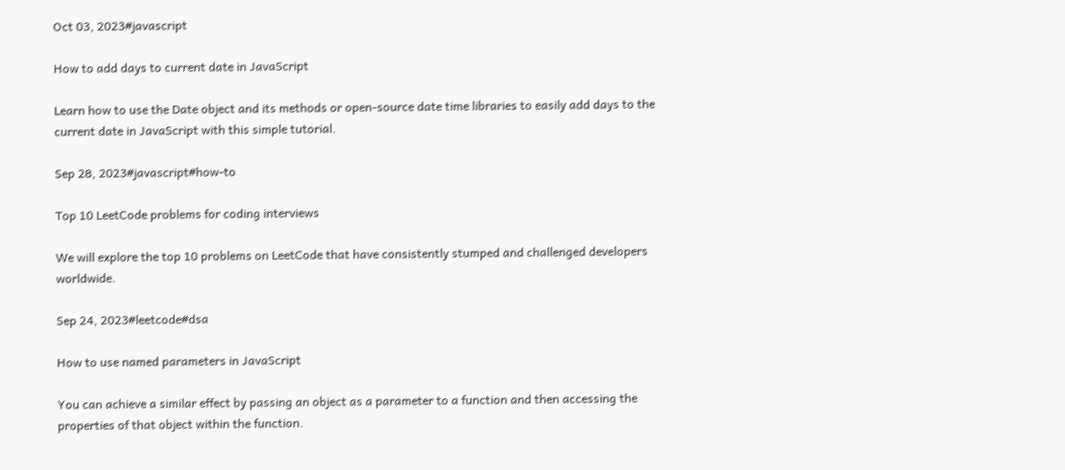Oct 03, 2023#javascript

How to add days to current date in JavaScript

Learn how to use the Date object and its methods or open-source date time libraries to easily add days to the current date in JavaScript with this simple tutorial.

Sep 28, 2023#javascript#how-to

Top 10 LeetCode problems for coding interviews

We will explore the top 10 problems on LeetCode that have consistently stumped and challenged developers worldwide.

Sep 24, 2023#leetcode#dsa

How to use named parameters in JavaScript

You can achieve a similar effect by passing an object as a parameter to a function and then accessing the properties of that object within the function.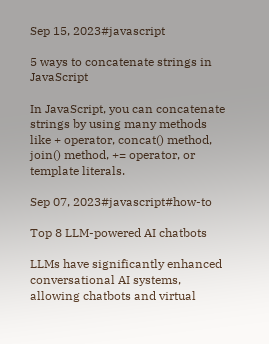Sep 15, 2023#javascript

5 ways to concatenate strings in JavaScript

In JavaScript, you can concatenate strings by using many methods like + operator, concat() method, join() method, += operator, or template literals.

Sep 07, 2023#javascript#how-to

Top 8 LLM-powered AI chatbots

LLMs have significantly enhanced conversational AI systems, allowing chatbots and virtual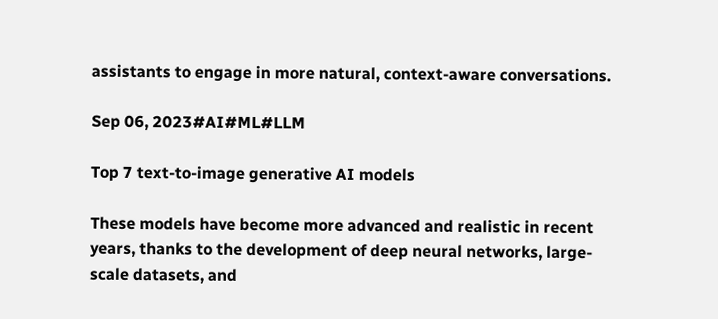assistants to engage in more natural, context-aware conversations.

Sep 06, 2023#AI#ML#LLM

Top 7 text-to-image generative AI models

These models have become more advanced and realistic in recent years, thanks to the development of deep neural networks, large-scale datasets, and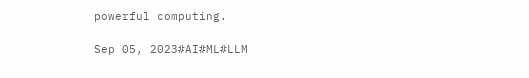powerful computing.

Sep 05, 2023#AI#ML#LLM